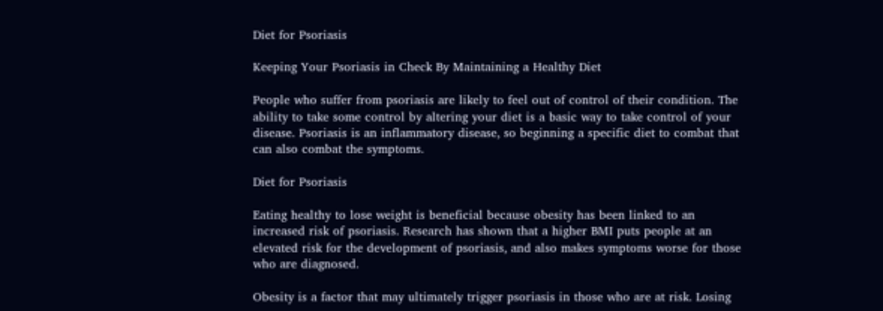Diet for Psoriasis

Keeping Your Psoriasis in Check By Maintaining a Healthy Diet

People who suffer from psoriasis are likely to feel out of control of their condition. The ability to take some control by altering your diet is a basic way to take control of your disease. Psoriasis is an inflammatory disease, so beginning a specific diet to combat that can also combat the symptoms.

Diet for Psoriasis

Eating healthy to lose weight is beneficial because obesity has been linked to an increased risk of psoriasis. Research has shown that a higher BMI puts people at an elevated risk for the development of psoriasis, and also makes symptoms worse for those who are diagnosed.

Obesity is a factor that may ultimately trigger psoriasis in those who are at risk. Losing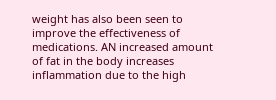weight has also been seen to improve the effectiveness of medications. AN increased amount of fat in the body increases inflammation due to the high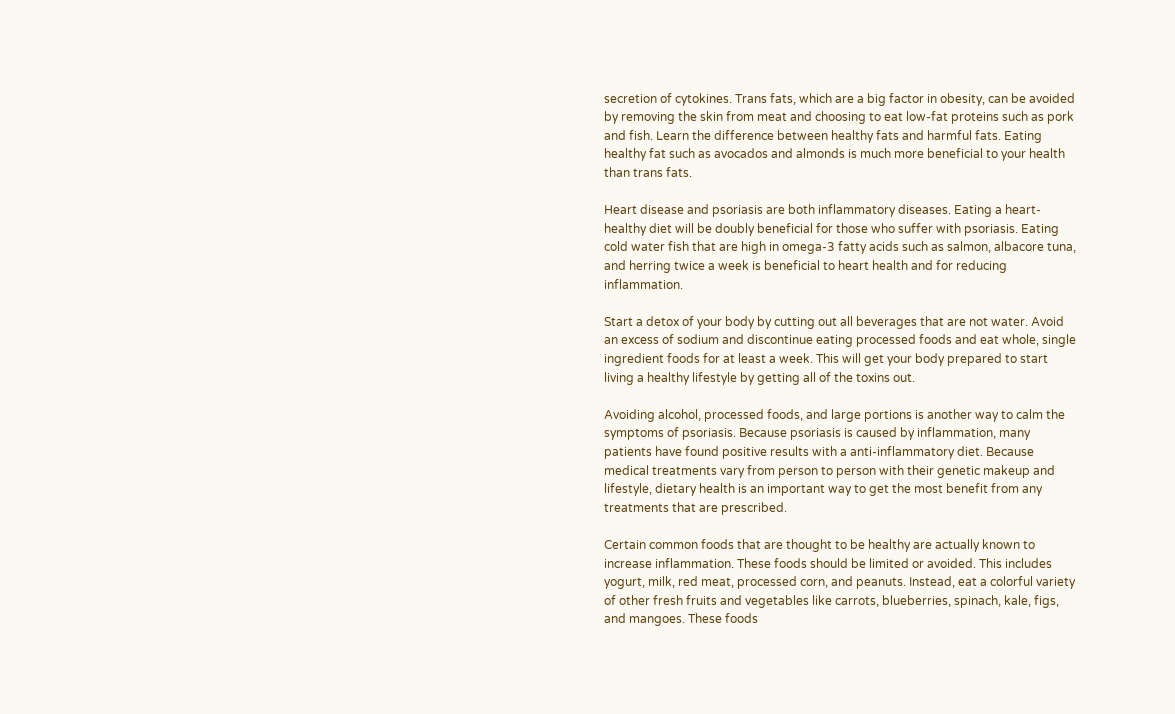secretion of cytokines. Trans fats, which are a big factor in obesity, can be avoided by removing the skin from meat and choosing to eat low-fat proteins such as pork and fish. Learn the difference between healthy fats and harmful fats. Eating healthy fat such as avocados and almonds is much more beneficial to your health than trans fats.

Heart disease and psoriasis are both inflammatory diseases. Eating a heart-healthy diet will be doubly beneficial for those who suffer with psoriasis. Eating cold water fish that are high in omega-3 fatty acids such as salmon, albacore tuna, and herring twice a week is beneficial to heart health and for reducing inflammation.

Start a detox of your body by cutting out all beverages that are not water. Avoid an excess of sodium and discontinue eating processed foods and eat whole, single ingredient foods for at least a week. This will get your body prepared to start living a healthy lifestyle by getting all of the toxins out.

Avoiding alcohol, processed foods, and large portions is another way to calm the symptoms of psoriasis. Because psoriasis is caused by inflammation, many patients have found positive results with a anti-inflammatory diet. Because medical treatments vary from person to person with their genetic makeup and lifestyle, dietary health is an important way to get the most benefit from any treatments that are prescribed.

Certain common foods that are thought to be healthy are actually known to increase inflammation. These foods should be limited or avoided. This includes yogurt, milk, red meat, processed corn, and peanuts. Instead, eat a colorful variety of other fresh fruits and vegetables like carrots, blueberries, spinach, kale, figs, and mangoes. These foods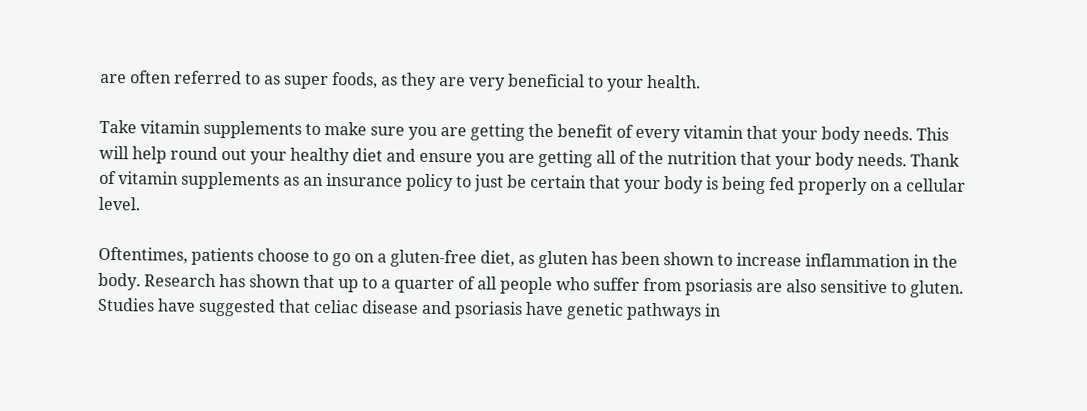are often referred to as super foods, as they are very beneficial to your health.

Take vitamin supplements to make sure you are getting the benefit of every vitamin that your body needs. This will help round out your healthy diet and ensure you are getting all of the nutrition that your body needs. Thank of vitamin supplements as an insurance policy to just be certain that your body is being fed properly on a cellular level.

Oftentimes, patients choose to go on a gluten-free diet, as gluten has been shown to increase inflammation in the body. Research has shown that up to a quarter of all people who suffer from psoriasis are also sensitive to gluten. Studies have suggested that celiac disease and psoriasis have genetic pathways in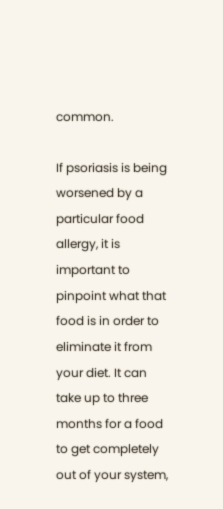common.

If psoriasis is being worsened by a particular food allergy, it is important to pinpoint what that food is in order to eliminate it from your diet. It can take up to three months for a food to get completely out of your system,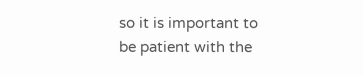so it is important to be patient with the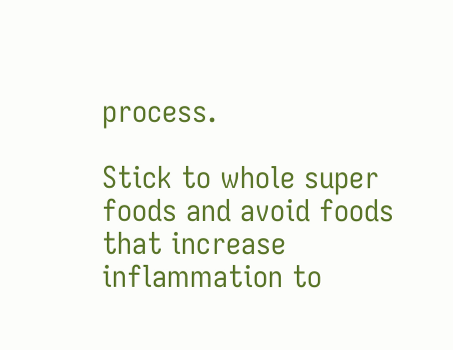process.

Stick to whole super foods and avoid foods that increase inflammation to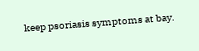keep psoriasis symptoms at bay.